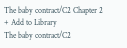The baby contract/C2 Chapter 2
+ Add to Library
The baby contract/C2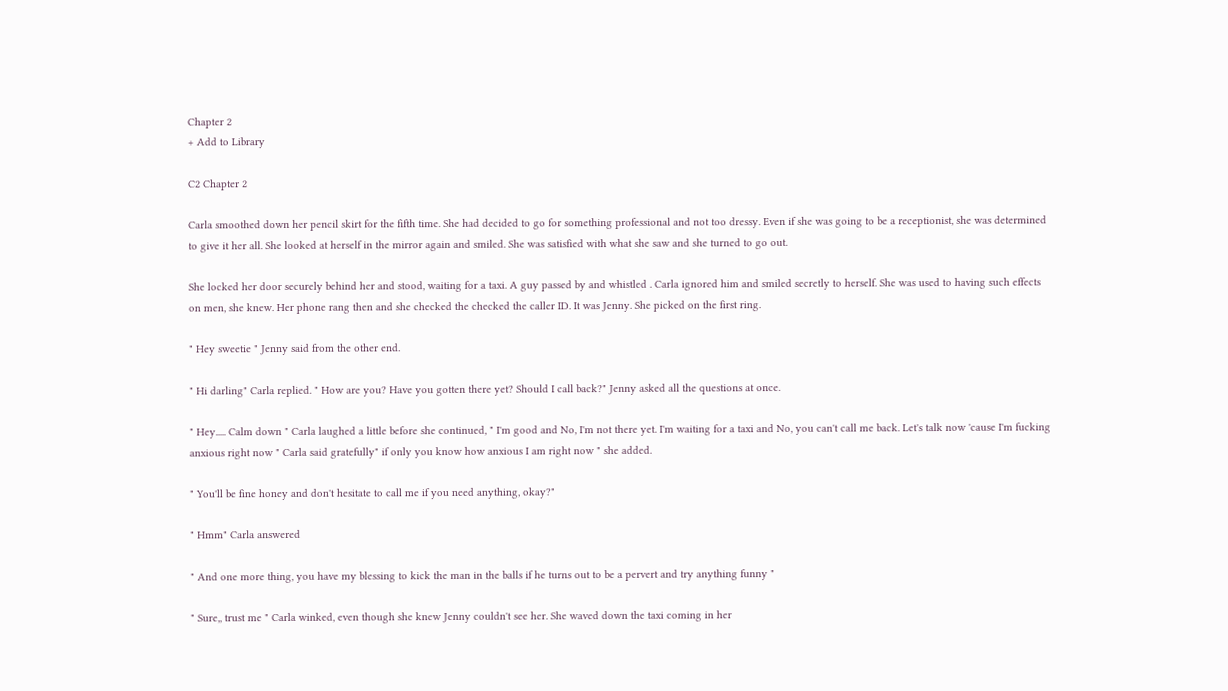Chapter 2
+ Add to Library

C2 Chapter 2

Carla smoothed down her pencil skirt for the fifth time. She had decided to go for something professional and not too dressy. Even if she was going to be a receptionist, she was determined to give it her all. She looked at herself in the mirror again and smiled. She was satisfied with what she saw and she turned to go out.

She locked her door securely behind her and stood, waiting for a taxi. A guy passed by and whistled . Carla ignored him and smiled secretly to herself. She was used to having such effects on men, she knew. Her phone rang then and she checked the checked the caller ID. It was Jenny. She picked on the first ring.

" Hey sweetie " Jenny said from the other end.

" Hi darling" Carla replied. " How are you? Have you gotten there yet? Should I call back?" Jenny asked all the questions at once.

" Hey..... Calm down " Carla laughed a little before she continued, " I'm good and No, I'm not there yet. I'm waiting for a taxi and No, you can't call me back. Let's talk now 'cause I'm fucking anxious right now " Carla said gratefully" if only you know how anxious I am right now " she added.

" You'll be fine honey and don't hesitate to call me if you need anything, okay?"

" Hmm" Carla answered

" And one more thing, you have my blessing to kick the man in the balls if he turns out to be a pervert and try anything funny "

" Sure,, trust me " Carla winked, even though she knew Jenny couldn't see her. She waved down the taxi coming in her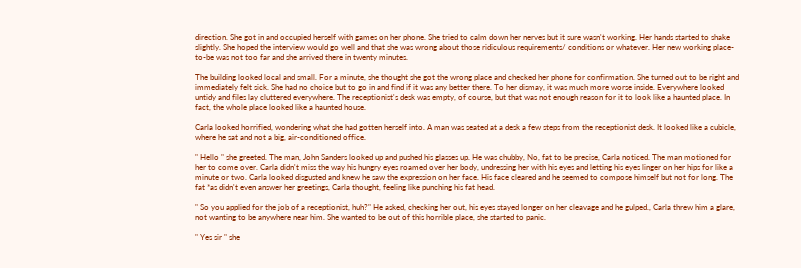direction. She got in and occupied herself with games on her phone. She tried to calm down her nerves but it sure wasn't working. Her hands started to shake slightly. She hoped the interview would go well and that she was wrong about those ridiculous requirements/ conditions or whatever. Her new working place-to-be was not too far and she arrived there in twenty minutes.

The building looked local and small. For a minute, she thought she got the wrong place and checked her phone for confirmation. She turned out to be right and immediately felt sick. She had no choice but to go in and find if it was any better there. To her dismay, it was much more worse inside. Everywhere looked untidy and files lay cluttered everywhere. The receptionist's desk was empty, of course, but that was not enough reason for it to look like a haunted place. In fact, the whole place looked like a haunted house.

Carla looked horrified, wondering what she had gotten herself into. A man was seated at a desk a few steps from the receptionist desk. It looked like a cubicle, where he sat and not a big, air-conditioned office.

" Hello " she greeted. The man, John Sanders looked up and pushed his glasses up. He was chubby, No, fat to be precise, Carla noticed. The man motioned for her to come over. Carla didn't miss the way his hungry eyes roamed over her body, undressing her with his eyes and letting his eyes linger on her hips for like a minute or two. Carla looked disgusted and knew he saw the expression on her face. His face cleared and he seemed to compose himself but not for long. The fat *as didn't even answer her greetings, Carla thought, feeling like punching his fat head.

" So you applied for the job of a receptionist, huh?" He asked, checking her out, his eyes stayed longer on her cleavage and he gulped., Carla threw him a glare, not wanting to be anywhere near him. She wanted to be out of this horrible place, she started to panic.

" Yes sir " she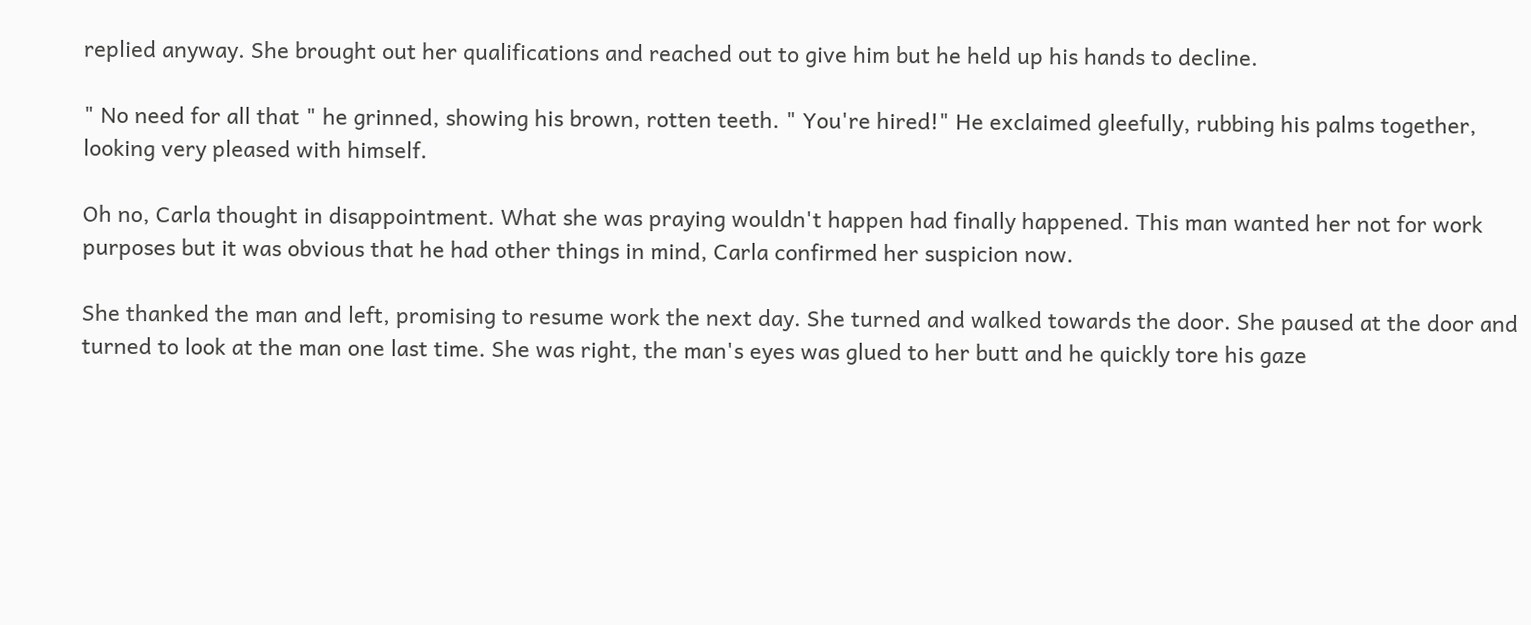replied anyway. She brought out her qualifications and reached out to give him but he held up his hands to decline.

" No need for all that " he grinned, showing his brown, rotten teeth. " You're hired!" He exclaimed gleefully, rubbing his palms together, looking very pleased with himself.

Oh no, Carla thought in disappointment. What she was praying wouldn't happen had finally happened. This man wanted her not for work purposes but it was obvious that he had other things in mind, Carla confirmed her suspicion now.

She thanked the man and left, promising to resume work the next day. She turned and walked towards the door. She paused at the door and turned to look at the man one last time. She was right, the man's eyes was glued to her butt and he quickly tore his gaze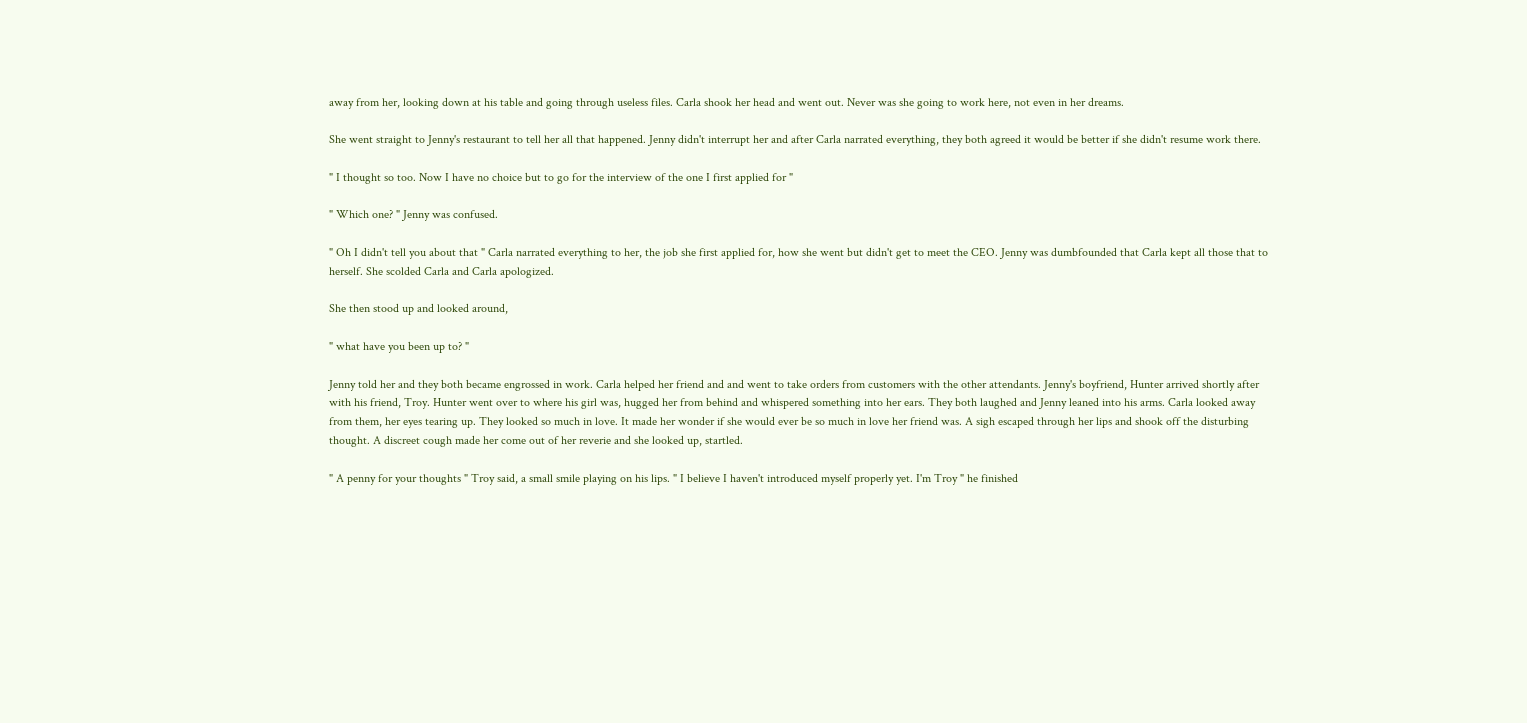away from her, looking down at his table and going through useless files. Carla shook her head and went out. Never was she going to work here, not even in her dreams.

She went straight to Jenny's restaurant to tell her all that happened. Jenny didn't interrupt her and after Carla narrated everything, they both agreed it would be better if she didn't resume work there.

" I thought so too. Now I have no choice but to go for the interview of the one I first applied for "

" Which one? " Jenny was confused.

" Oh I didn't tell you about that " Carla narrated everything to her, the job she first applied for, how she went but didn't get to meet the CEO. Jenny was dumbfounded that Carla kept all those that to herself. She scolded Carla and Carla apologized.

She then stood up and looked around,

" what have you been up to? "

Jenny told her and they both became engrossed in work. Carla helped her friend and and went to take orders from customers with the other attendants. Jenny's boyfriend, Hunter arrived shortly after with his friend, Troy. Hunter went over to where his girl was, hugged her from behind and whispered something into her ears. They both laughed and Jenny leaned into his arms. Carla looked away from them, her eyes tearing up. They looked so much in love. It made her wonder if she would ever be so much in love her friend was. A sigh escaped through her lips and shook off the disturbing thought. A discreet cough made her come out of her reverie and she looked up, startled.

" A penny for your thoughts " Troy said, a small smile playing on his lips. " I believe I haven't introduced myself properly yet. I'm Troy " he finished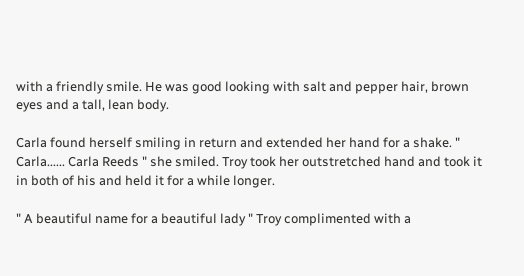with a friendly smile. He was good looking with salt and pepper hair, brown eyes and a tall, lean body.

Carla found herself smiling in return and extended her hand for a shake. " Carla...... Carla Reeds " she smiled. Troy took her outstretched hand and took it in both of his and held it for a while longer.

" A beautiful name for a beautiful lady " Troy complimented with a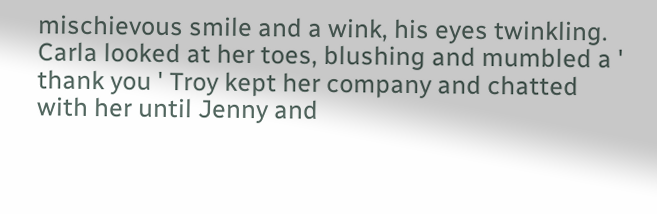mischievous smile and a wink, his eyes twinkling. Carla looked at her toes, blushing and mumbled a ' thank you ' Troy kept her company and chatted with her until Jenny and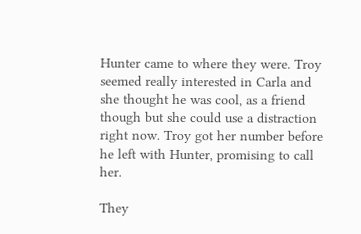Hunter came to where they were. Troy seemed really interested in Carla and she thought he was cool, as a friend though but she could use a distraction right now. Troy got her number before he left with Hunter, promising to call her.

They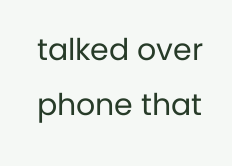talked over phone that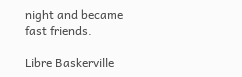night and became fast friends.

Libre Baskerville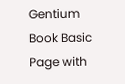Gentium Book Basic
Page with